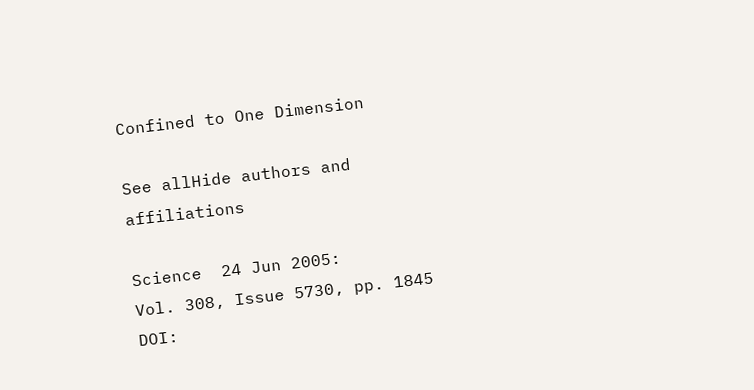Confined to One Dimension

See allHide authors and affiliations

Science  24 Jun 2005:
Vol. 308, Issue 5730, pp. 1845
DOI: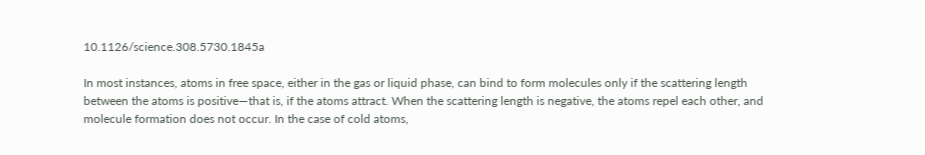10.1126/science.308.5730.1845a

In most instances, atoms in free space, either in the gas or liquid phase, can bind to form molecules only if the scattering length between the atoms is positive—that is, if the atoms attract. When the scattering length is negative, the atoms repel each other, and molecule formation does not occur. In the case of cold atoms,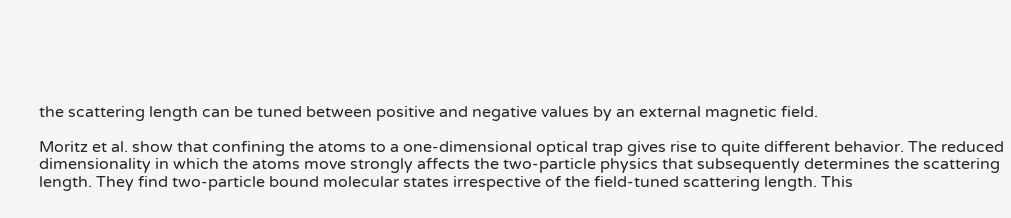the scattering length can be tuned between positive and negative values by an external magnetic field.

Moritz et al. show that confining the atoms to a one-dimensional optical trap gives rise to quite different behavior. The reduced dimensionality in which the atoms move strongly affects the two-particle physics that subsequently determines the scattering length. They find two-particle bound molecular states irrespective of the field-tuned scattering length. This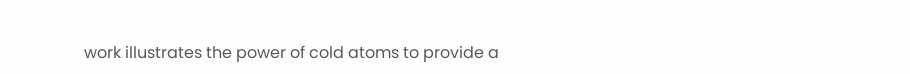work illustrates the power of cold atoms to provide a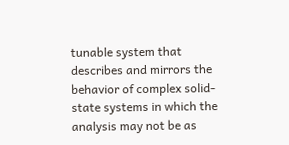tunable system that describes and mirrors the behavior of complex solid-state systems in which the analysis may not be as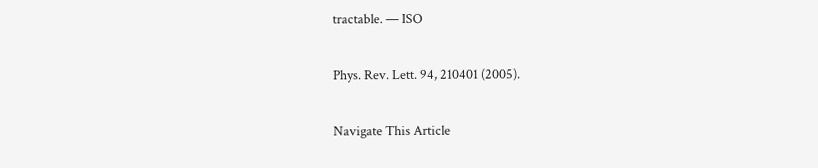tractable. — ISO

Phys. Rev. Lett. 94, 210401 (2005).

Navigate This Article